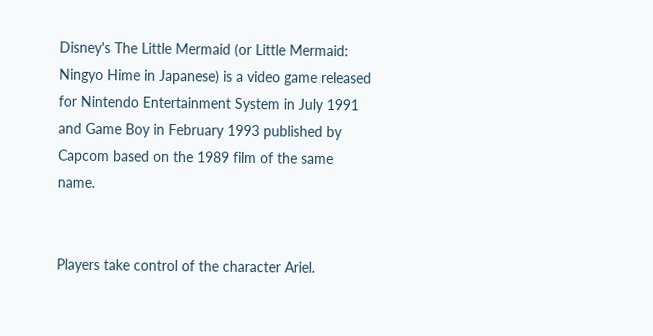Disney's The Little Mermaid (or Little Mermaid: Ningyo Hime in Japanese) is a video game released for Nintendo Entertainment System in July 1991 and Game Boy in February 1993 published by Capcom based on the 1989 film of the same name.


Players take control of the character Ariel.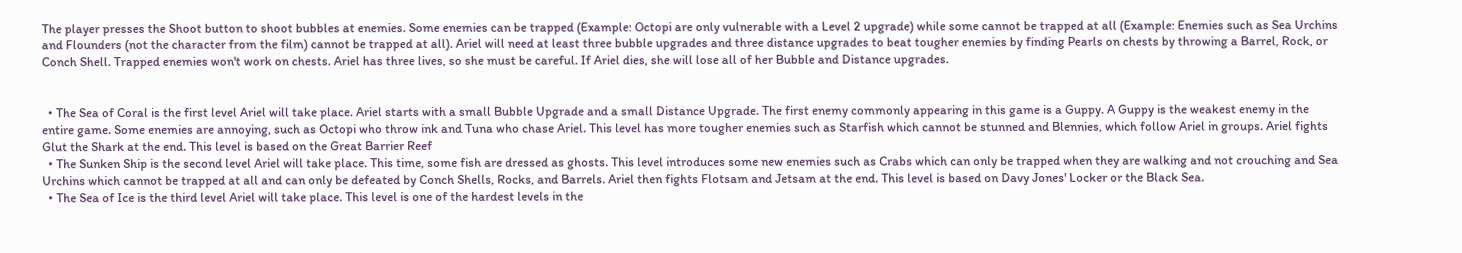The player presses the Shoot button to shoot bubbles at enemies. Some enemies can be trapped (Example: Octopi are only vulnerable with a Level 2 upgrade) while some cannot be trapped at all (Example: Enemies such as Sea Urchins and Flounders (not the character from the film) cannot be trapped at all). Ariel will need at least three bubble upgrades and three distance upgrades to beat tougher enemies by finding Pearls on chests by throwing a Barrel, Rock, or Conch Shell. Trapped enemies won't work on chests. Ariel has three lives, so she must be careful. If Ariel dies, she will lose all of her Bubble and Distance upgrades.


  • The Sea of Coral is the first level Ariel will take place. Ariel starts with a small Bubble Upgrade and a small Distance Upgrade. The first enemy commonly appearing in this game is a Guppy. A Guppy is the weakest enemy in the entire game. Some enemies are annoying, such as Octopi who throw ink and Tuna who chase Ariel. This level has more tougher enemies such as Starfish which cannot be stunned and Blennies, which follow Ariel in groups. Ariel fights Glut the Shark at the end. This level is based on the Great Barrier Reef
  • The Sunken Ship is the second level Ariel will take place. This time, some fish are dressed as ghosts. This level introduces some new enemies such as Crabs which can only be trapped when they are walking and not crouching and Sea Urchins which cannot be trapped at all and can only be defeated by Conch Shells, Rocks, and Barrels. Ariel then fights Flotsam and Jetsam at the end. This level is based on Davy Jones' Locker or the Black Sea.
  • The Sea of Ice is the third level Ariel will take place. This level is one of the hardest levels in the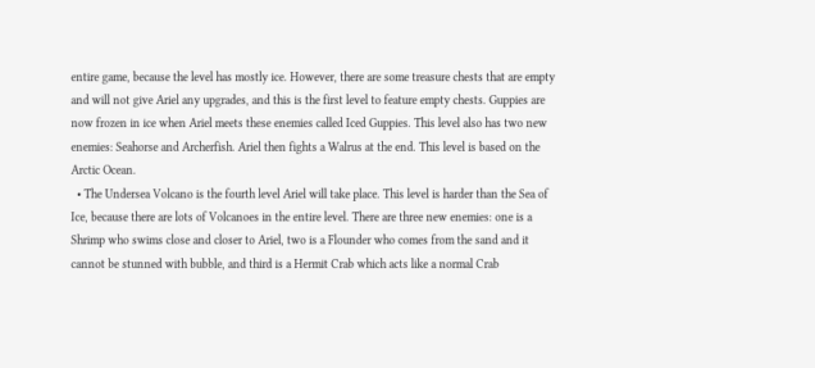entire game, because the level has mostly ice. However, there are some treasure chests that are empty and will not give Ariel any upgrades, and this is the first level to feature empty chests. Guppies are now frozen in ice when Ariel meets these enemies called Iced Guppies. This level also has two new enemies: Seahorse and Archerfish. Ariel then fights a Walrus at the end. This level is based on the Arctic Ocean.
  • The Undersea Volcano is the fourth level Ariel will take place. This level is harder than the Sea of Ice, because there are lots of Volcanoes in the entire level. There are three new enemies: one is a Shrimp who swims close and closer to Ariel, two is a Flounder who comes from the sand and it cannot be stunned with bubble, and third is a Hermit Crab which acts like a normal Crab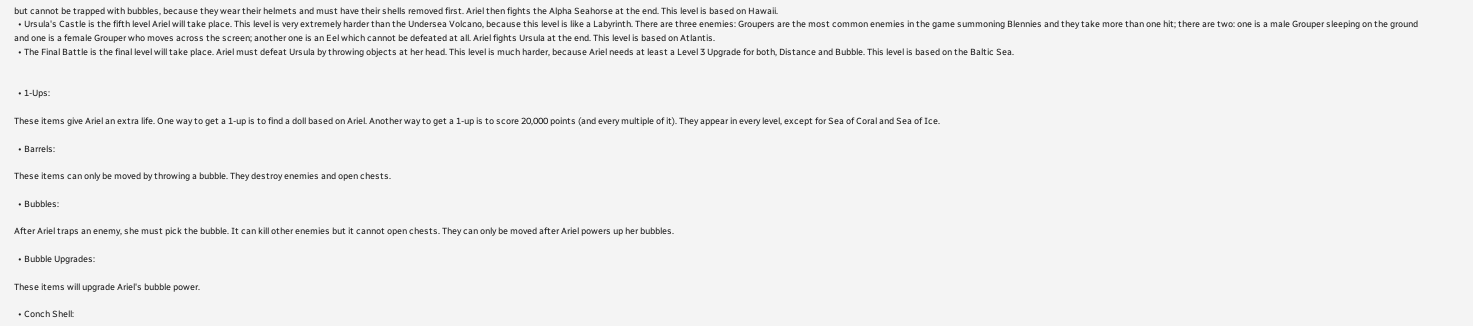but cannot be trapped with bubbles, because they wear their helmets and must have their shells removed first. Ariel then fights the Alpha Seahorse at the end. This level is based on Hawaii.
  • Ursula's Castle is the fifth level Ariel will take place. This level is very extremely harder than the Undersea Volcano, because this level is like a Labyrinth. There are three enemies: Groupers are the most common enemies in the game summoning Blennies and they take more than one hit; there are two: one is a male Grouper sleeping on the ground and one is a female Grouper who moves across the screen; another one is an Eel which cannot be defeated at all. Ariel fights Ursula at the end. This level is based on Atlantis.
  • The Final Battle is the final level will take place. Ariel must defeat Ursula by throwing objects at her head. This level is much harder, because Ariel needs at least a Level 3 Upgrade for both, Distance and Bubble. This level is based on the Baltic Sea.


  • 1-Ups:

These items give Ariel an extra life. One way to get a 1-up is to find a doll based on Ariel. Another way to get a 1-up is to score 20,000 points (and every multiple of it). They appear in every level, except for Sea of Coral and Sea of Ice.

  • Barrels:

These items can only be moved by throwing a bubble. They destroy enemies and open chests.

  • Bubbles:

After Ariel traps an enemy, she must pick the bubble. It can kill other enemies but it cannot open chests. They can only be moved after Ariel powers up her bubbles.

  • Bubble Upgrades:

These items will upgrade Ariel's bubble power.

  • Conch Shell: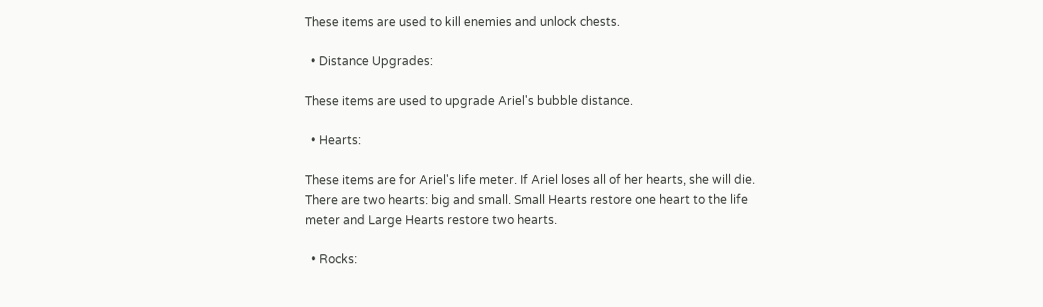These items are used to kill enemies and unlock chests.

  • Distance Upgrades:

These items are used to upgrade Ariel's bubble distance.

  • Hearts:

These items are for Ariel's life meter. If Ariel loses all of her hearts, she will die. There are two hearts: big and small. Small Hearts restore one heart to the life meter and Large Hearts restore two hearts.

  • Rocks: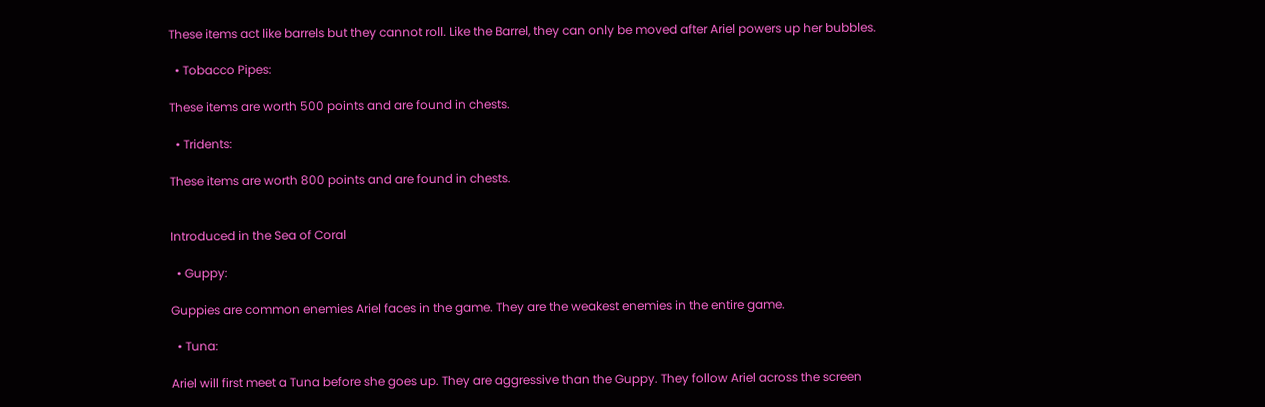These items act like barrels but they cannot roll. Like the Barrel, they can only be moved after Ariel powers up her bubbles.

  • Tobacco Pipes:

These items are worth 500 points and are found in chests.

  • Tridents:

These items are worth 800 points and are found in chests.


Introduced in the Sea of Coral

  • Guppy:

Guppies are common enemies Ariel faces in the game. They are the weakest enemies in the entire game.

  • Tuna:

Ariel will first meet a Tuna before she goes up. They are aggressive than the Guppy. They follow Ariel across the screen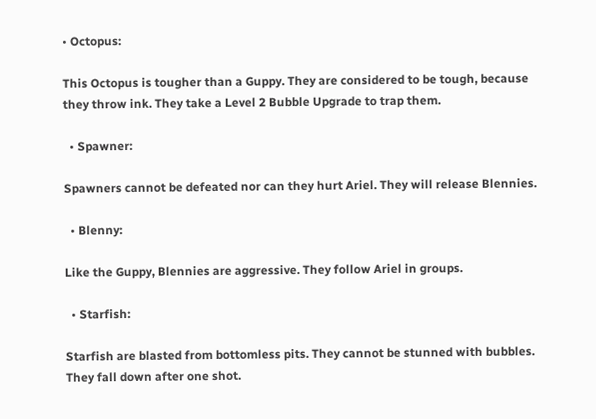• Octopus:

This Octopus is tougher than a Guppy. They are considered to be tough, because they throw ink. They take a Level 2 Bubble Upgrade to trap them.

  • Spawner:

Spawners cannot be defeated nor can they hurt Ariel. They will release Blennies.

  • Blenny:

Like the Guppy, Blennies are aggressive. They follow Ariel in groups.

  • Starfish:

Starfish are blasted from bottomless pits. They cannot be stunned with bubbles. They fall down after one shot.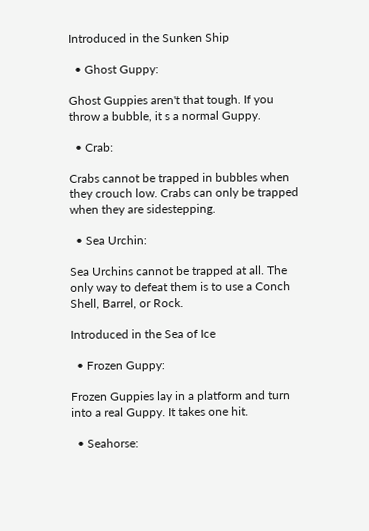Introduced in the Sunken Ship

  • Ghost Guppy:

Ghost Guppies aren't that tough. If you throw a bubble, it s a normal Guppy.

  • Crab:

Crabs cannot be trapped in bubbles when they crouch low. Crabs can only be trapped when they are sidestepping.

  • Sea Urchin:

Sea Urchins cannot be trapped at all. The only way to defeat them is to use a Conch Shell, Barrel, or Rock.

Introduced in the Sea of Ice

  • Frozen Guppy:

Frozen Guppies lay in a platform and turn into a real Guppy. It takes one hit.

  • Seahorse: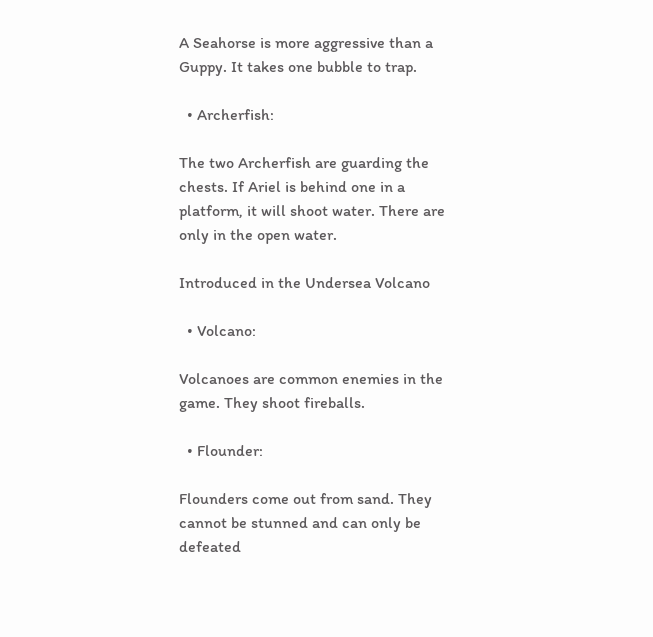A Seahorse is more aggressive than a Guppy. It takes one bubble to trap.

  • Archerfish:

The two Archerfish are guarding the chests. If Ariel is behind one in a platform, it will shoot water. There are only in the open water.

Introduced in the Undersea Volcano

  • Volcano:

Volcanoes are common enemies in the game. They shoot fireballs.

  • Flounder:

Flounders come out from sand. They cannot be stunned and can only be defeated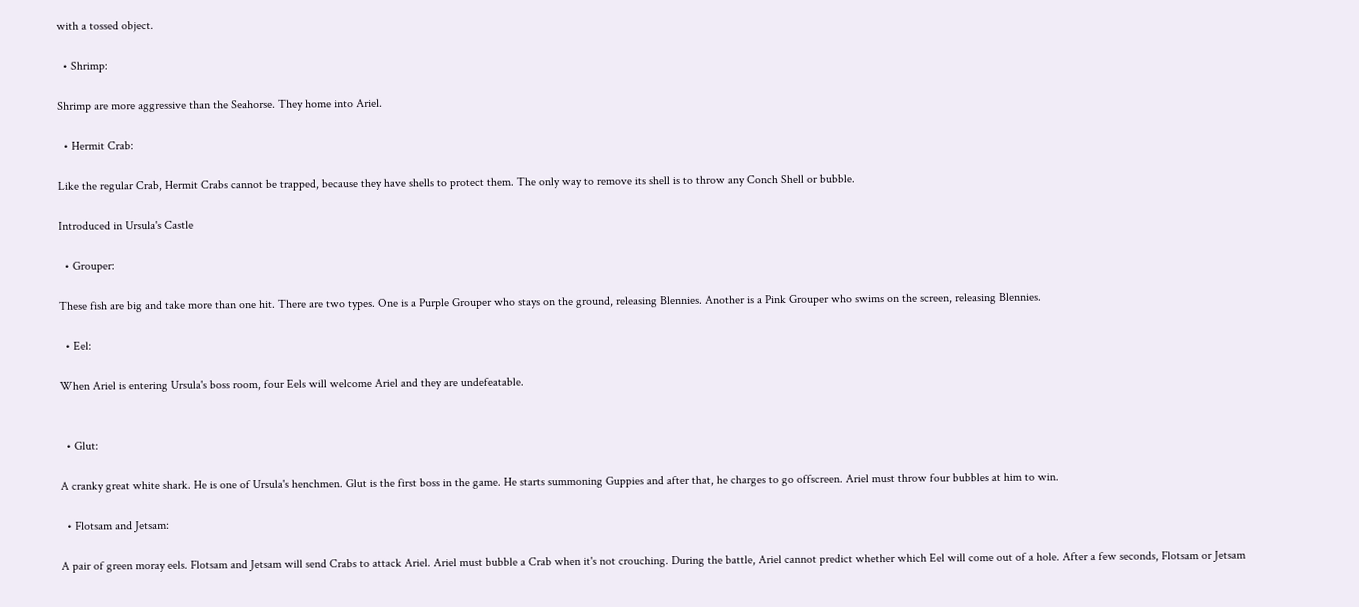with a tossed object.

  • Shrimp:

Shrimp are more aggressive than the Seahorse. They home into Ariel.

  • Hermit Crab:

Like the regular Crab, Hermit Crabs cannot be trapped, because they have shells to protect them. The only way to remove its shell is to throw any Conch Shell or bubble.

Introduced in Ursula's Castle

  • Grouper:

These fish are big and take more than one hit. There are two types. One is a Purple Grouper who stays on the ground, releasing Blennies. Another is a Pink Grouper who swims on the screen, releasing Blennies.

  • Eel:

When Ariel is entering Ursula's boss room, four Eels will welcome Ariel and they are undefeatable.


  • Glut:

A cranky great white shark. He is one of Ursula's henchmen. Glut is the first boss in the game. He starts summoning Guppies and after that, he charges to go offscreen. Ariel must throw four bubbles at him to win.

  • Flotsam and Jetsam:

A pair of green moray eels. Flotsam and Jetsam will send Crabs to attack Ariel. Ariel must bubble a Crab when it's not crouching. During the battle, Ariel cannot predict whether which Eel will come out of a hole. After a few seconds, Flotsam or Jetsam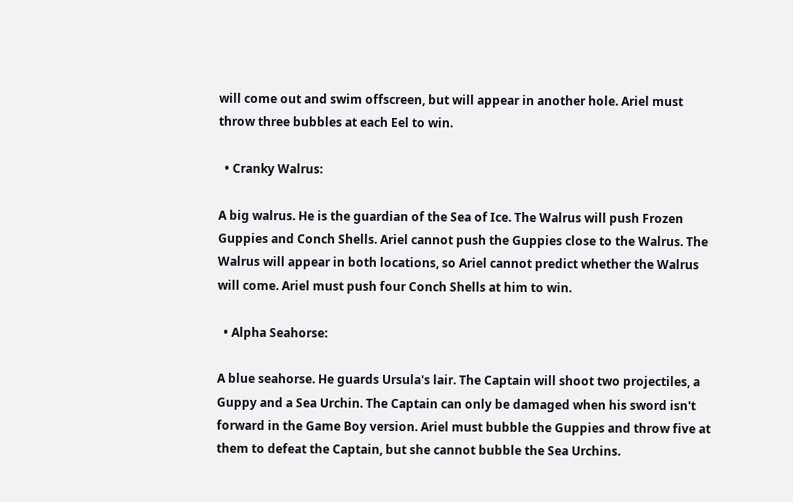will come out and swim offscreen, but will appear in another hole. Ariel must throw three bubbles at each Eel to win.

  • Cranky Walrus:

A big walrus. He is the guardian of the Sea of Ice. The Walrus will push Frozen Guppies and Conch Shells. Ariel cannot push the Guppies close to the Walrus. The Walrus will appear in both locations, so Ariel cannot predict whether the Walrus will come. Ariel must push four Conch Shells at him to win.

  • Alpha Seahorse:

A blue seahorse. He guards Ursula's lair. The Captain will shoot two projectiles, a Guppy and a Sea Urchin. The Captain can only be damaged when his sword isn't forward in the Game Boy version. Ariel must bubble the Guppies and throw five at them to defeat the Captain, but she cannot bubble the Sea Urchins.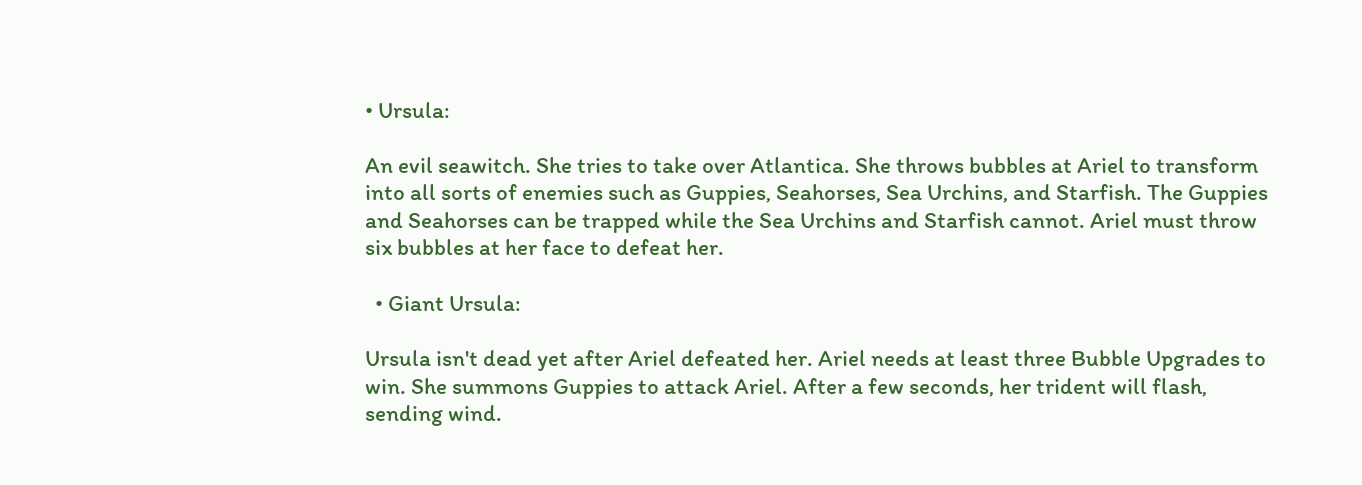• Ursula:

An evil seawitch. She tries to take over Atlantica. She throws bubbles at Ariel to transform into all sorts of enemies such as Guppies, Seahorses, Sea Urchins, and Starfish. The Guppies and Seahorses can be trapped while the Sea Urchins and Starfish cannot. Ariel must throw six bubbles at her face to defeat her.

  • Giant Ursula:

Ursula isn't dead yet after Ariel defeated her. Ariel needs at least three Bubble Upgrades to win. She summons Guppies to attack Ariel. After a few seconds, her trident will flash, sending wind.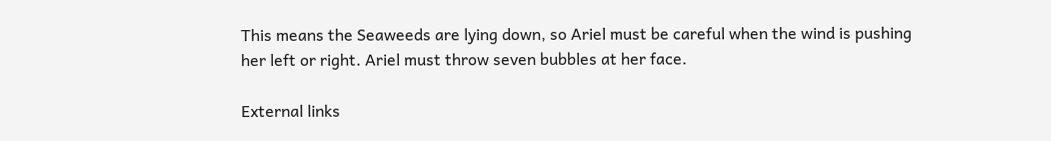This means the Seaweeds are lying down, so Ariel must be careful when the wind is pushing her left or right. Ariel must throw seven bubbles at her face.

External links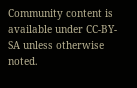Community content is available under CC-BY-SA unless otherwise noted.